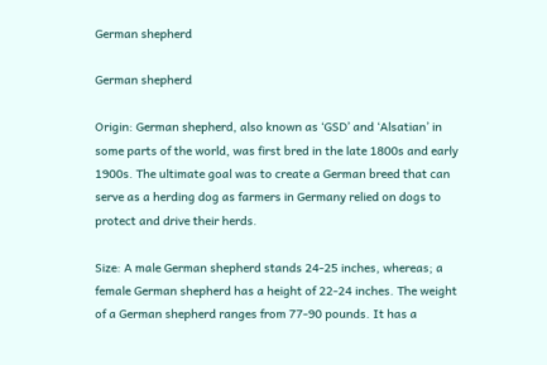German shepherd

German shepherd

Origin: German shepherd, also known as ‘GSD’ and ‘Alsatian’ in some parts of the world, was first bred in the late 1800s and early 1900s. The ultimate goal was to create a German breed that can serve as a herding dog as farmers in Germany relied on dogs to protect and drive their herds.

Size: A male German shepherd stands 24-25 inches, whereas; a female German shepherd has a height of 22-24 inches. The weight of a German shepherd ranges from 77-90 pounds. It has a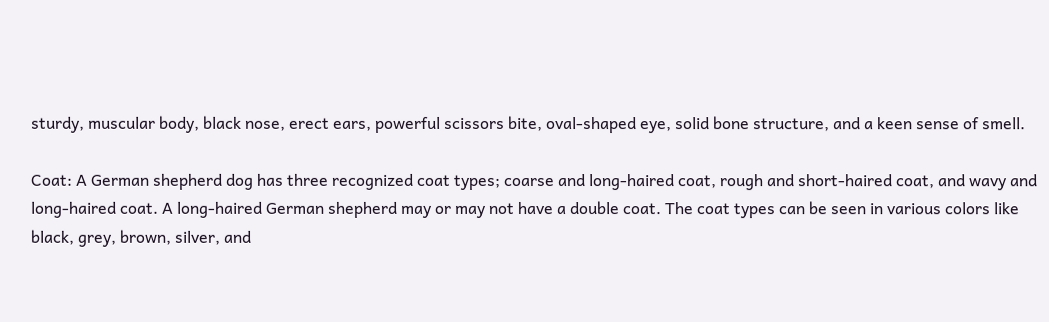sturdy, muscular body, black nose, erect ears, powerful scissors bite, oval-shaped eye, solid bone structure, and a keen sense of smell.

Coat: A German shepherd dog has three recognized coat types; coarse and long-haired coat, rough and short-haired coat, and wavy and long-haired coat. A long-haired German shepherd may or may not have a double coat. The coat types can be seen in various colors like black, grey, brown, silver, and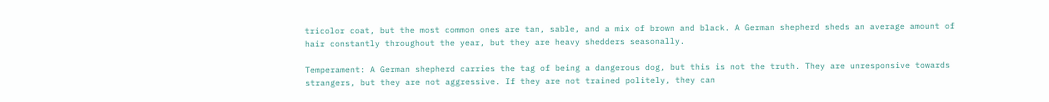tricolor coat, but the most common ones are tan, sable, and a mix of brown and black. A German shepherd sheds an average amount of hair constantly throughout the year, but they are heavy shedders seasonally.

Temperament: A German shepherd carries the tag of being a dangerous dog, but this is not the truth. They are unresponsive towards strangers, but they are not aggressive. If they are not trained politely, they can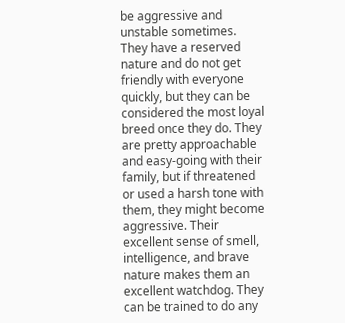be aggressive and unstable sometimes. They have a reserved nature and do not get friendly with everyone quickly, but they can be considered the most loyal breed once they do. They are pretty approachable and easy-going with their family, but if threatened or used a harsh tone with them, they might become aggressive. Their excellent sense of smell, intelligence, and brave nature makes them an excellent watchdog. They can be trained to do any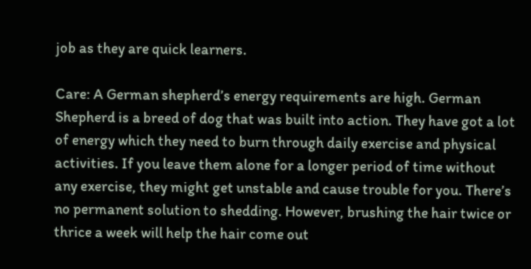job as they are quick learners.

Care: A German shepherd’s energy requirements are high. German Shepherd is a breed of dog that was built into action. They have got a lot of energy which they need to burn through daily exercise and physical activities. If you leave them alone for a longer period of time without any exercise, they might get unstable and cause trouble for you. There’s no permanent solution to shedding. However, brushing the hair twice or thrice a week will help the hair come out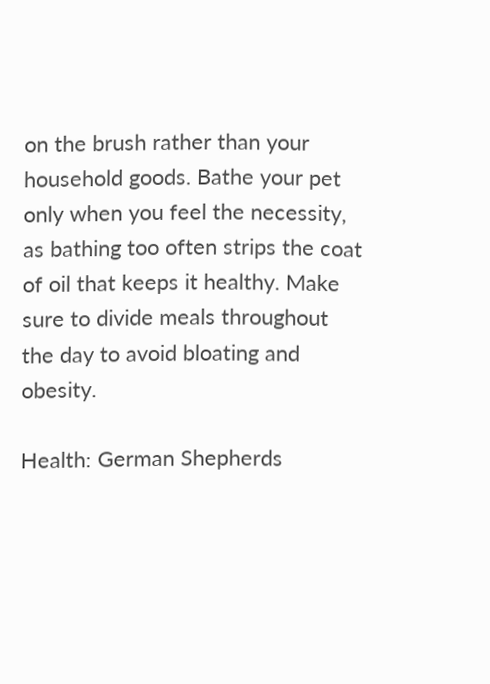on the brush rather than your household goods. Bathe your pet only when you feel the necessity, as bathing too often strips the coat of oil that keeps it healthy. Make sure to divide meals throughout the day to avoid bloating and obesity.

Health: German Shepherds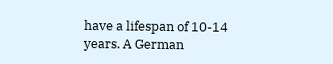have a lifespan of 10-14 years. A German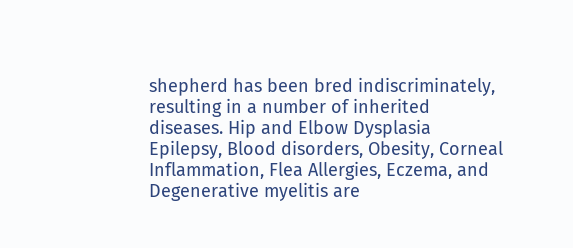shepherd has been bred indiscriminately, resulting in a number of inherited diseases. Hip and Elbow Dysplasia Epilepsy, Blood disorders, Obesity, Corneal Inflammation, Flea Allergies, Eczema, and Degenerative myelitis are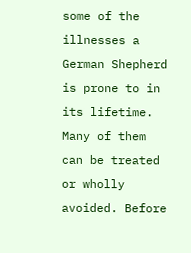some of the illnesses a German Shepherd is prone to in its lifetime. Many of them can be treated or wholly avoided. Before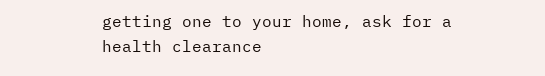getting one to your home, ask for a health clearance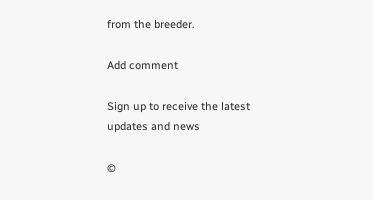from the breeder.

Add comment

Sign up to receive the latest updates and news

©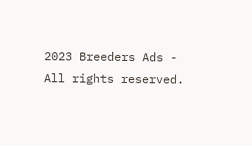2023 Breeders Ads - All rights reserved.